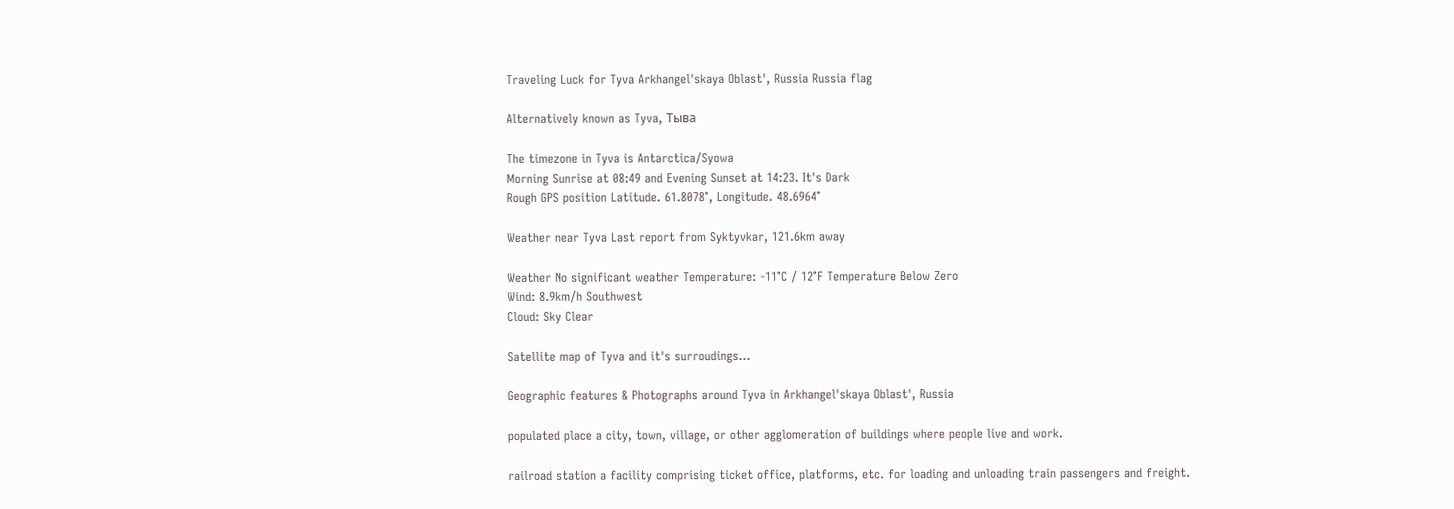Traveling Luck for Tyva Arkhangel'skaya Oblast', Russia Russia flag

Alternatively known as Tyva, Тыва

The timezone in Tyva is Antarctica/Syowa
Morning Sunrise at 08:49 and Evening Sunset at 14:23. It's Dark
Rough GPS position Latitude. 61.8078°, Longitude. 48.6964°

Weather near Tyva Last report from Syktyvkar, 121.6km away

Weather No significant weather Temperature: -11°C / 12°F Temperature Below Zero
Wind: 8.9km/h Southwest
Cloud: Sky Clear

Satellite map of Tyva and it's surroudings...

Geographic features & Photographs around Tyva in Arkhangel'skaya Oblast', Russia

populated place a city, town, village, or other agglomeration of buildings where people live and work.

railroad station a facility comprising ticket office, platforms, etc. for loading and unloading train passengers and freight.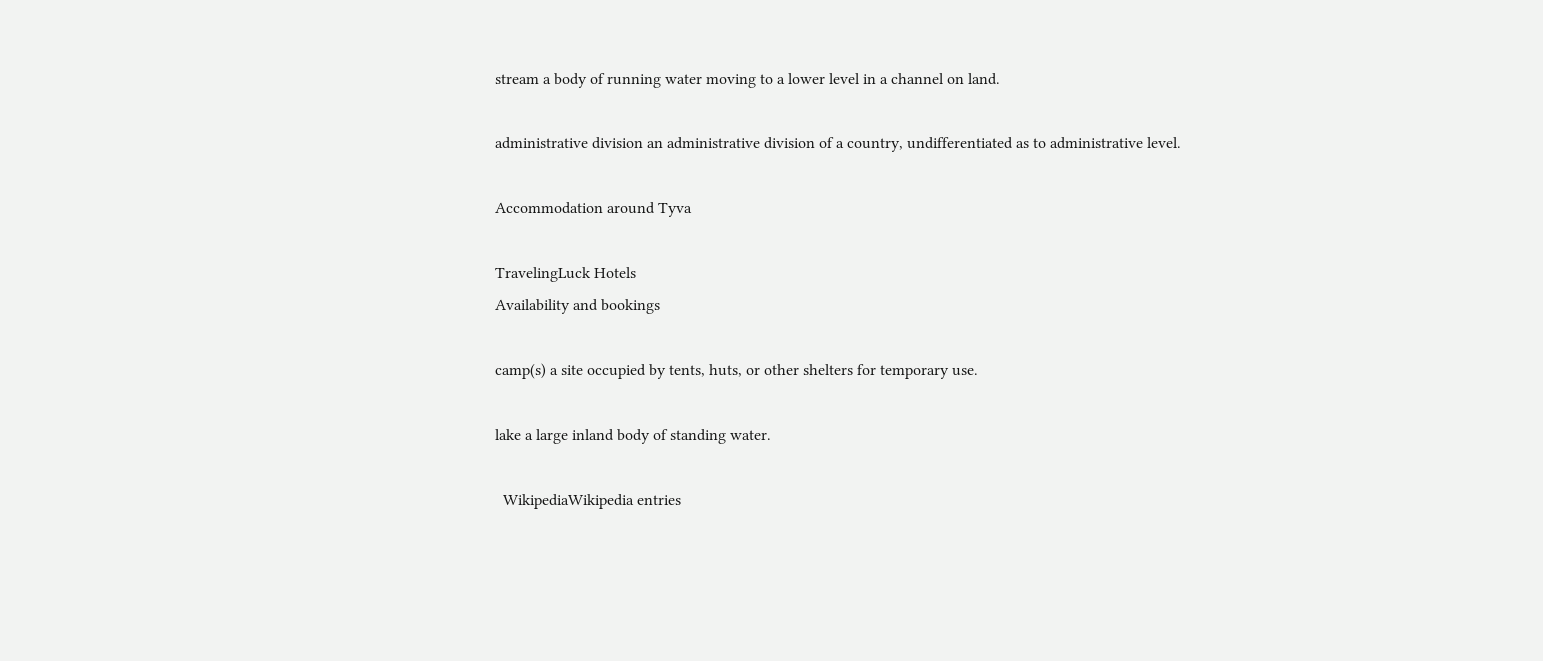stream a body of running water moving to a lower level in a channel on land.

administrative division an administrative division of a country, undifferentiated as to administrative level.

Accommodation around Tyva

TravelingLuck Hotels
Availability and bookings

camp(s) a site occupied by tents, huts, or other shelters for temporary use.

lake a large inland body of standing water.

  WikipediaWikipedia entries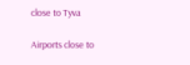close to Tyva

Airports close to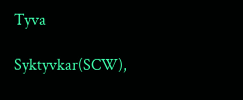Tyva

Syktyvkar(SCW),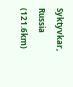Syktyvkar, Russia (121.6km)